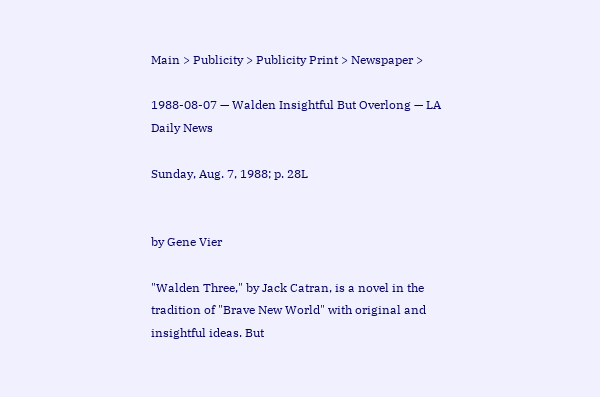Main > Publicity > Publicity Print > Newspaper >

1988-08-07 — Walden Insightful But Overlong — LA Daily News

Sunday, Aug. 7, 1988; p. 28L


by Gene Vier

"Walden Three," by Jack Catran, is a novel in the tradition of "Brave New World" with original and insightful ideas. But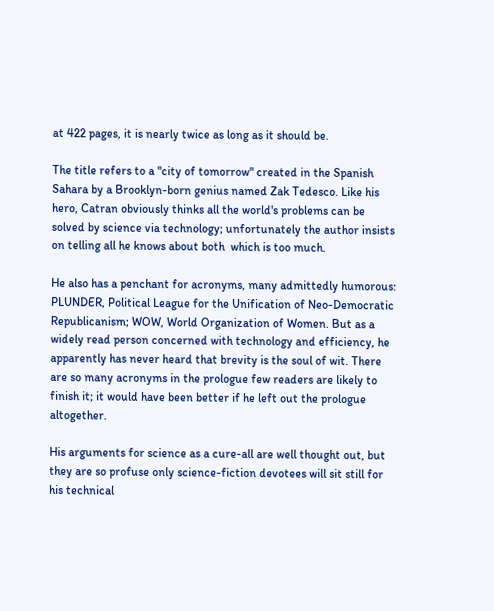at 422 pages, it is nearly twice as long as it should be.

The title refers to a "city of tomorrow" created in the Spanish Sahara by a Brooklyn-born genius named Zak Tedesco. Like his hero, Catran obviously thinks all the world's problems can be solved by science via technology; unfortunately the author insists on telling all he knows about both  which is too much.

He also has a penchant for acronyms, many admittedly humorous: PLUNDER, Political League for the Unification of Neo-Democratic Republicanism; WOW, World Organization of Women. But as a widely read person concerned with technology and efficiency, he apparently has never heard that brevity is the soul of wit. There are so many acronyms in the prologue few readers are likely to finish it; it would have been better if he left out the prologue altogether.

His arguments for science as a cure-all are well thought out, but they are so profuse only science-fiction devotees will sit still for his technical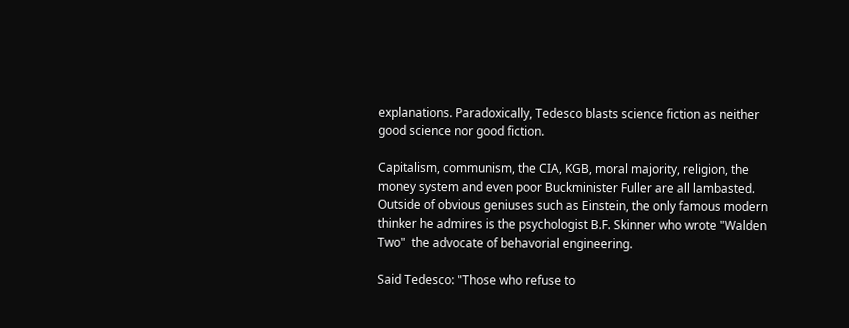explanations. Paradoxically, Tedesco blasts science fiction as neither good science nor good fiction.

Capitalism, communism, the CIA, KGB, moral majority, religion, the money system and even poor Buckminister Fuller are all lambasted. Outside of obvious geniuses such as Einstein, the only famous modern thinker he admires is the psychologist B.F. Skinner who wrote "Walden Two"  the advocate of behavorial engineering.

Said Tedesco: "Those who refuse to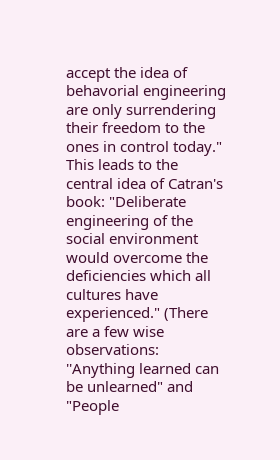accept the idea of behavorial engineering are only surrendering their freedom to the ones in control today." This leads to the central idea of Catran's book: "Deliberate engineering of the social environment would overcome the deficiencies which all cultures have experienced." (There are a few wise observations: ''Anything learned can be unlearned" and "People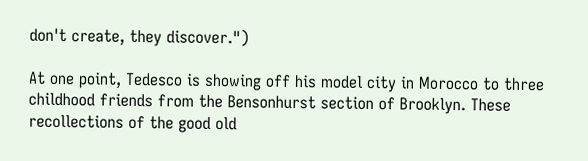don't create, they discover.")

At one point, Tedesco is showing off his model city in Morocco to three childhood friends from the Bensonhurst section of Brooklyn. These recollections of the good old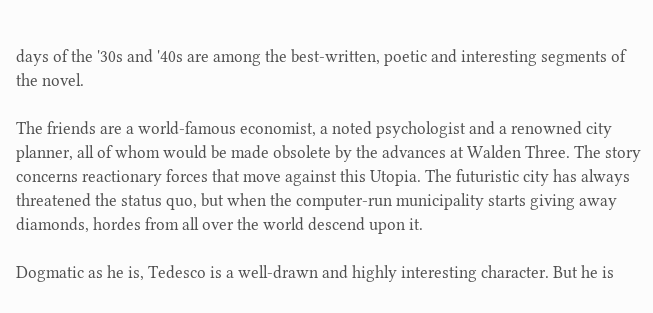days of the '30s and '40s are among the best-written, poetic and interesting segments of the novel.

The friends are a world-famous economist, a noted psychologist and a renowned city planner, all of whom would be made obsolete by the advances at Walden Three. The story concerns reactionary forces that move against this Utopia. The futuristic city has always threatened the status quo, but when the computer-run municipality starts giving away diamonds, hordes from all over the world descend upon it.

Dogmatic as he is, Tedesco is a well-drawn and highly interesting character. But he is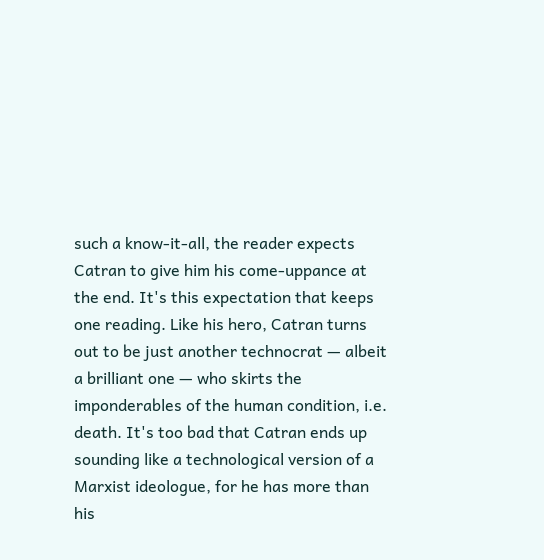such a know-it-all, the reader expects Catran to give him his come-uppance at the end. It's this expectation that keeps one reading. Like his hero, Catran turns out to be just another technocrat — albeit a brilliant one — who skirts the imponderables of the human condition, i.e. death. It's too bad that Catran ends up sounding like a technological version of a Marxist ideologue, for he has more than his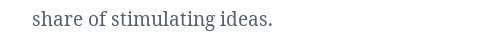share of stimulating ideas.